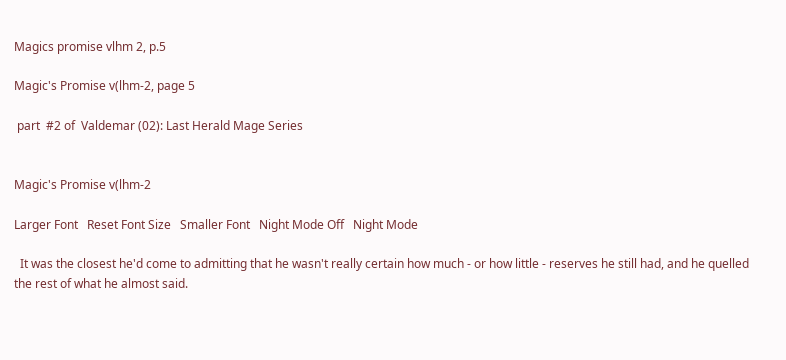Magics promise vlhm 2, p.5

Magic's Promise v(lhm-2, page 5

 part  #2 of  Valdemar (02): Last Herald Mage Series


Magic's Promise v(lhm-2

Larger Font   Reset Font Size   Smaller Font   Night Mode Off   Night Mode

  It was the closest he'd come to admitting that he wasn't really certain how much - or how little - reserves he still had, and he quelled the rest of what he almost said.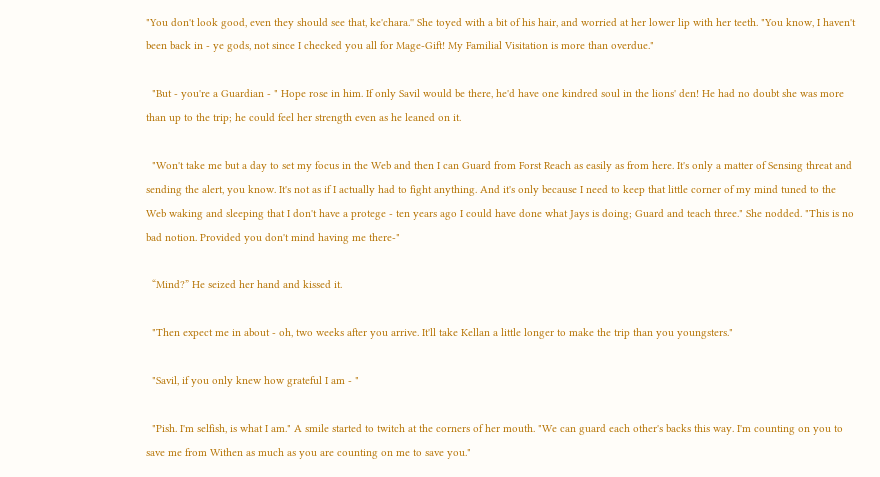"You don't look good, even they should see that, ke'chara.'' She toyed with a bit of his hair, and worried at her lower lip with her teeth. "You know, I haven't been back in - ye gods, not since I checked you all for Mage-Gift! My Familial Visitation is more than overdue."

  "But - you're a Guardian - " Hope rose in him. If only Savil would be there, he'd have one kindred soul in the lions' den! He had no doubt she was more than up to the trip; he could feel her strength even as he leaned on it.

  "Won't take me but a day to set my focus in the Web and then I can Guard from Forst Reach as easily as from here. It's only a matter of Sensing threat and sending the alert, you know. It's not as if I actually had to fight anything. And it's only because I need to keep that little corner of my mind tuned to the Web waking and sleeping that I don't have a protege - ten years ago I could have done what Jays is doing; Guard and teach three." She nodded. "This is no bad notion. Provided you don't mind having me there-"

  “Mind?” He seized her hand and kissed it.

  "Then expect me in about - oh, two weeks after you arrive. It'll take Kellan a little longer to make the trip than you youngsters."

  "Savil, if you only knew how grateful I am - "

  "Pish. I'm selfish, is what I am." A smile started to twitch at the corners of her mouth. "We can guard each other's backs this way. I'm counting on you to save me from Withen as much as you are counting on me to save you."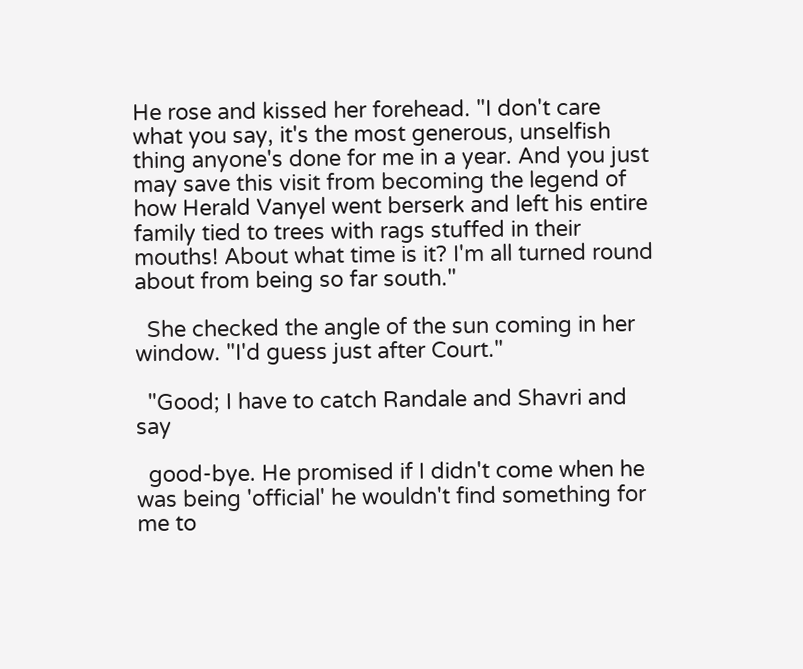He rose and kissed her forehead. "I don't care what you say, it's the most generous, unselfish thing anyone's done for me in a year. And you just may save this visit from becoming the legend of how Herald Vanyel went berserk and left his entire family tied to trees with rags stuffed in their mouths! About what time is it? I'm all turned round about from being so far south."

  She checked the angle of the sun coming in her window. "I'd guess just after Court."

  "Good; I have to catch Randale and Shavri and say

  good-bye. He promised if I didn't come when he was being 'official' he wouldn't find something for me to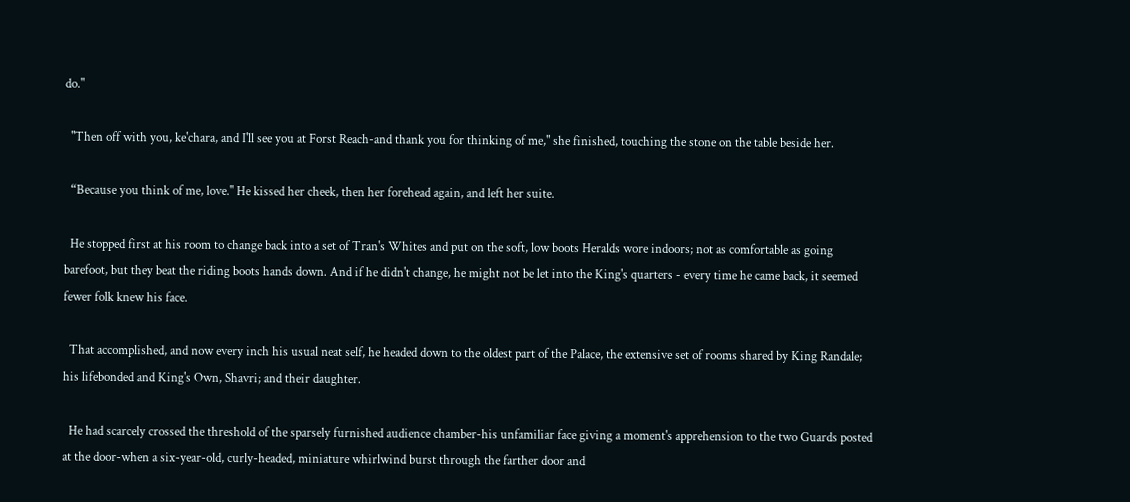do."

  "Then off with you, ke'chara, and I'll see you at Forst Reach-and thank you for thinking of me," she finished, touching the stone on the table beside her.

  “Because you think of me, love.'' He kissed her cheek, then her forehead again, and left her suite.

  He stopped first at his room to change back into a set of Tran's Whites and put on the soft, low boots Heralds wore indoors; not as comfortable as going barefoot, but they beat the riding boots hands down. And if he didn't change, he might not be let into the King's quarters - every time he came back, it seemed fewer folk knew his face.

  That accomplished, and now every inch his usual neat self, he headed down to the oldest part of the Palace, the extensive set of rooms shared by King Randale; his lifebonded and King's Own, Shavri; and their daughter.

  He had scarcely crossed the threshold of the sparsely furnished audience chamber-his unfamiliar face giving a moment's apprehension to the two Guards posted at the door-when a six-year-old, curly-headed, miniature whirlwind burst through the farther door and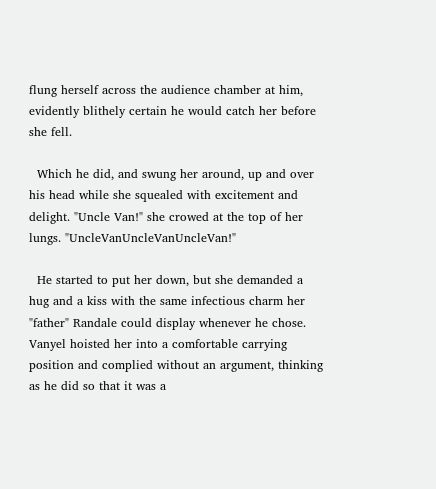flung herself across the audience chamber at him, evidently blithely certain he would catch her before she fell.

  Which he did, and swung her around, up and over his head while she squealed with excitement and delight. "Uncle Van!" she crowed at the top of her lungs. "UncleVanUncleVanUncleVan!"

  He started to put her down, but she demanded a hug and a kiss with the same infectious charm her "father" Randale could display whenever he chose. Vanyel hoisted her into a comfortable carrying position and complied without an argument, thinking as he did so that it was a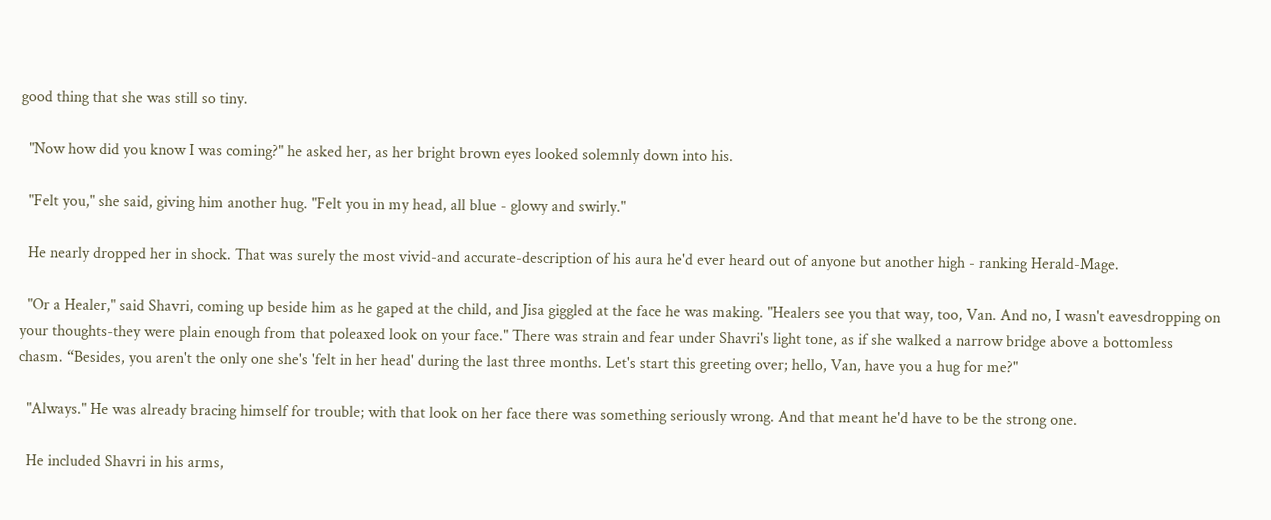good thing that she was still so tiny.

  "Now how did you know I was coming?" he asked her, as her bright brown eyes looked solemnly down into his.

  "Felt you," she said, giving him another hug. "Felt you in my head, all blue - glowy and swirly."

  He nearly dropped her in shock. That was surely the most vivid-and accurate-description of his aura he'd ever heard out of anyone but another high - ranking Herald-Mage.

  "Or a Healer," said Shavri, coming up beside him as he gaped at the child, and Jisa giggled at the face he was making. "Healers see you that way, too, Van. And no, I wasn't eavesdropping on your thoughts-they were plain enough from that poleaxed look on your face." There was strain and fear under Shavri's light tone, as if she walked a narrow bridge above a bottomless chasm. “Besides, you aren't the only one she's 'felt in her head' during the last three months. Let's start this greeting over; hello, Van, have you a hug for me?"

  "Always." He was already bracing himself for trouble; with that look on her face there was something seriously wrong. And that meant he'd have to be the strong one.

  He included Shavri in his arms,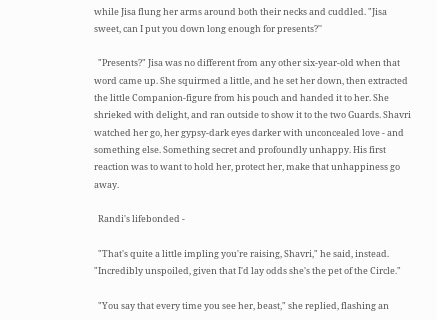while Jisa flung her arms around both their necks and cuddled. "Jisa sweet, can I put you down long enough for presents?''

  "Presents?" Jisa was no different from any other six-year-old when that word came up. She squirmed a little, and he set her down, then extracted the little Companion-figure from his pouch and handed it to her. She shrieked with delight, and ran outside to show it to the two Guards. Shavri watched her go, her gypsy-dark eyes darker with unconcealed love - and something else. Something secret and profoundly unhappy. His first reaction was to want to hold her, protect her, make that unhappiness go away.

  Randi's lifebonded -

  "That's quite a little impling you're raising, Shavri," he said, instead. "Incredibly unspoiled, given that I'd lay odds she's the pet of the Circle."

  "You say that every time you see her, beast," she replied, flashing an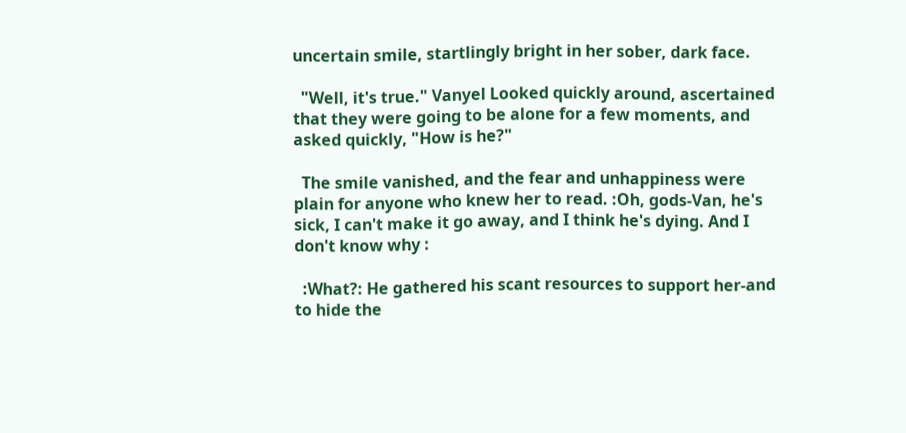uncertain smile, startlingly bright in her sober, dark face.

  "Well, it's true." Vanyel Looked quickly around, ascertained that they were going to be alone for a few moments, and asked quickly, "How is he?"

  The smile vanished, and the fear and unhappiness were plain for anyone who knew her to read. :Oh, gods-Van, he's sick, I can't make it go away, and I think he's dying. And I don't know why :

  :What?: He gathered his scant resources to support her-and to hide the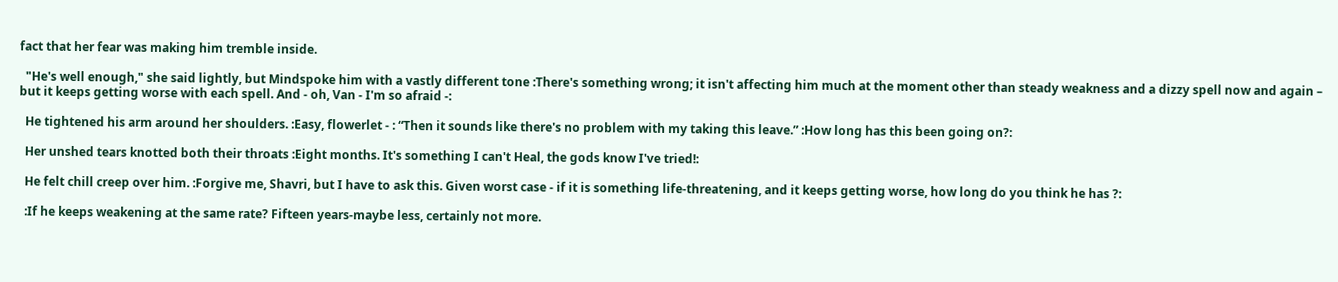fact that her fear was making him tremble inside.

  "He's well enough," she said lightly, but Mindspoke him with a vastly different tone :There's something wrong; it isn't affecting him much at the moment other than steady weakness and a dizzy spell now and again – but it keeps getting worse with each spell. And - oh, Van - I'm so afraid -:

  He tightened his arm around her shoulders. :Easy, flowerlet - : “Then it sounds like there's no problem with my taking this leave.” :How long has this been going on?:

  Her unshed tears knotted both their throats :Eight months. It's something I can't Heal, the gods know I've tried!:

  He felt chill creep over him. :Forgive me, Shavri, but I have to ask this. Given worst case - if it is something life-threatening, and it keeps getting worse, how long do you think he has ?:

  :If he keeps weakening at the same rate? Fifteen years-maybe less, certainly not more.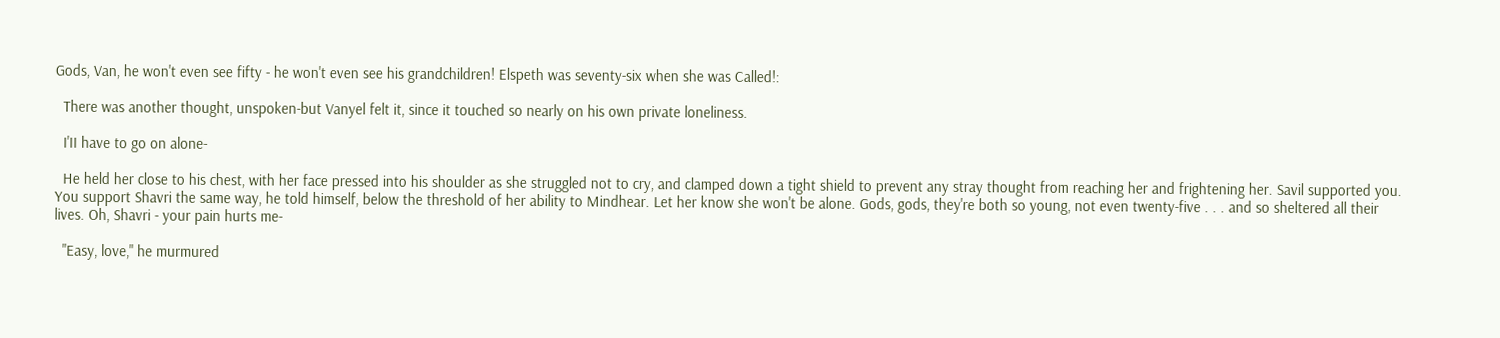Gods, Van, he won't even see fifty - he won't even see his grandchildren! Elspeth was seventy-six when she was Called!:

  There was another thought, unspoken-but Vanyel felt it, since it touched so nearly on his own private loneliness.

  I'II have to go on alone-

  He held her close to his chest, with her face pressed into his shoulder as she struggled not to cry, and clamped down a tight shield to prevent any stray thought from reaching her and frightening her. Savil supported you. You support Shavri the same way, he told himself, below the threshold of her ability to Mindhear. Let her know she won't be alone. Gods, gods, they're both so young, not even twenty-five . . . and so sheltered all their lives. Oh, Shavri - your pain hurts me-

  "Easy, love," he murmured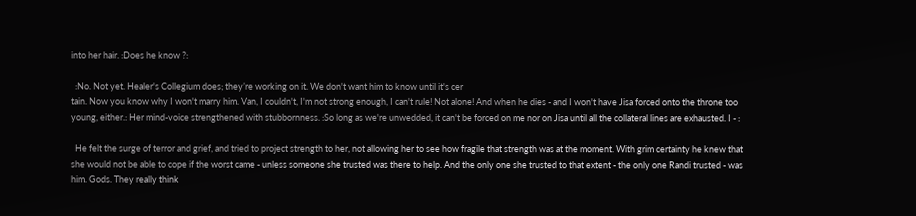into her hair. :Does he know ?:

  :No. Not yet. Healer's Collegium does; they’re working on it. We don't want him to know until it's cer
tain. Now you know why I won't marry him. Van, I couldn't, I'm not strong enough, I can't rule! Not alone! And when he dies - and I won't have Jisa forced onto the throne too young, either.: Her mind-voice strengthened with stubbornness. :So long as we're unwedded, it can't be forced on me nor on Jisa until all the collateral lines are exhausted. I - :

  He felt the surge of terror and grief, and tried to project strength to her, not allowing her to see how fragile that strength was at the moment. With grim certainty he knew that she would not be able to cope if the worst came - unless someone she trusted was there to help. And the only one she trusted to that extent - the only one Randi trusted - was him. Gods. They really think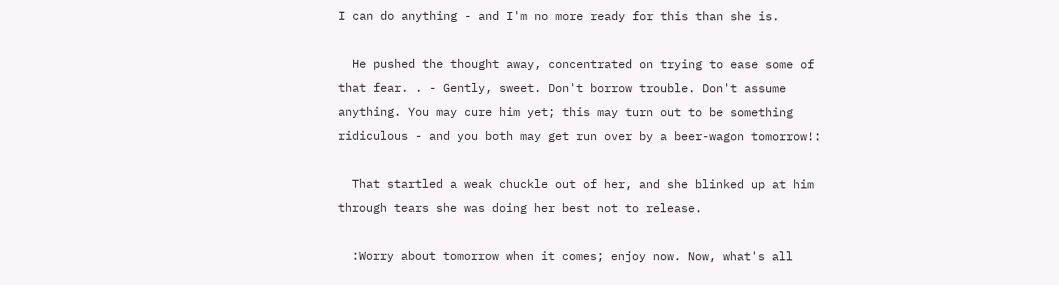I can do anything - and I'm no more ready for this than she is.

  He pushed the thought away, concentrated on trying to ease some of that fear. . - Gently, sweet. Don't borrow trouble. Don't assume anything. You may cure him yet; this may turn out to be something ridiculous - and you both may get run over by a beer-wagon tomorrow!:

  That startled a weak chuckle out of her, and she blinked up at him through tears she was doing her best not to release.

  :Worry about tomorrow when it comes; enjoy now. Now, what's all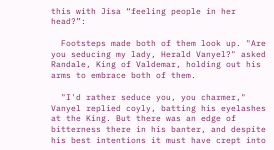this with Jisa “feeling people in her head?”:

  Footsteps made both of them look up. "Are you seducing my lady, Herald Vanyel?" asked Randale, King of Valdemar, holding out his arms to embrace both of them.

  "I'd rather seduce you, you charmer," Vanyel replied coyly, batting his eyelashes at the King. But there was an edge of bitterness there in his banter, and despite his best intentions it must have crept into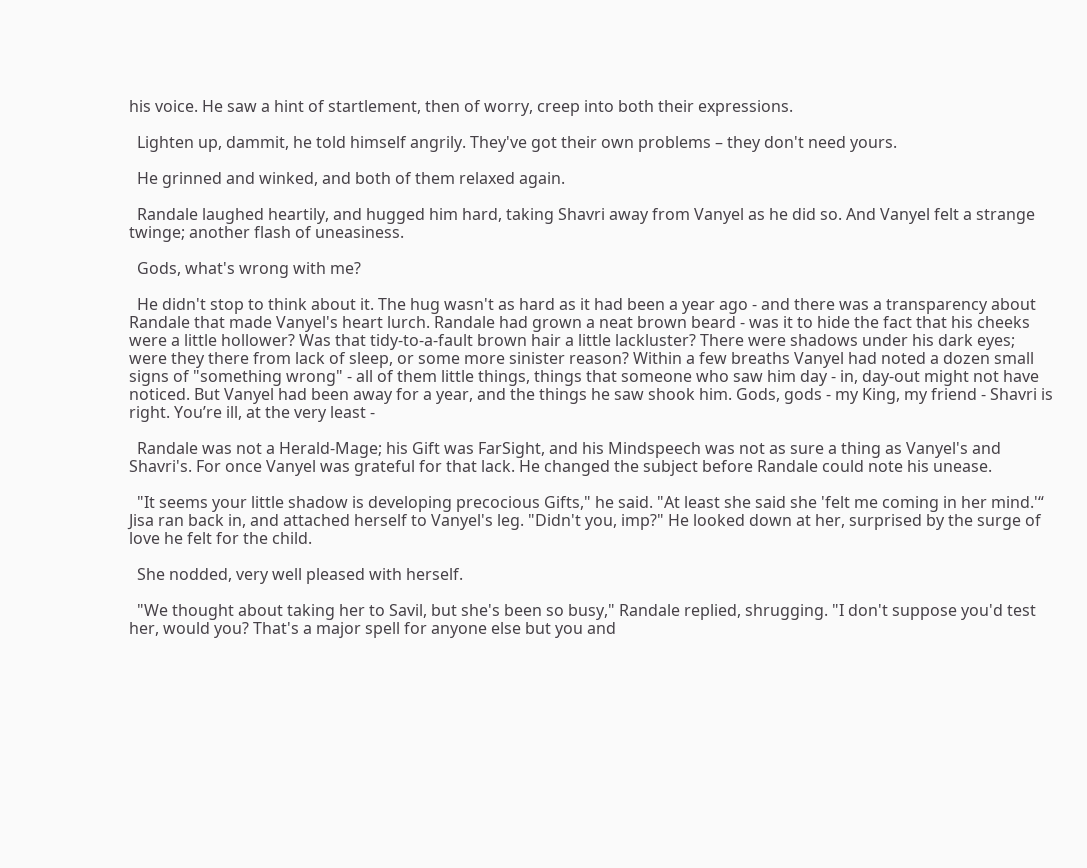his voice. He saw a hint of startlement, then of worry, creep into both their expressions.

  Lighten up, dammit, he told himself angrily. They've got their own problems – they don't need yours.

  He grinned and winked, and both of them relaxed again.

  Randale laughed heartily, and hugged him hard, taking Shavri away from Vanyel as he did so. And Vanyel felt a strange twinge; another flash of uneasiness.

  Gods, what's wrong with me?

  He didn't stop to think about it. The hug wasn't as hard as it had been a year ago - and there was a transparency about Randale that made Vanyel's heart lurch. Randale had grown a neat brown beard - was it to hide the fact that his cheeks were a little hollower? Was that tidy-to-a-fault brown hair a little lackluster? There were shadows under his dark eyes; were they there from lack of sleep, or some more sinister reason? Within a few breaths Vanyel had noted a dozen small signs of "something wrong" - all of them little things, things that someone who saw him day - in, day-out might not have noticed. But Vanyel had been away for a year, and the things he saw shook him. Gods, gods - my King, my friend - Shavri is right. You’re ill, at the very least -

  Randale was not a Herald-Mage; his Gift was FarSight, and his Mindspeech was not as sure a thing as Vanyel's and Shavri's. For once Vanyel was grateful for that lack. He changed the subject before Randale could note his unease.

  "It seems your little shadow is developing precocious Gifts," he said. "At least she said she 'felt me coming in her mind.'“ Jisa ran back in, and attached herself to Vanyel's leg. "Didn't you, imp?" He looked down at her, surprised by the surge of love he felt for the child.

  She nodded, very well pleased with herself.

  "We thought about taking her to Savil, but she's been so busy," Randale replied, shrugging. "I don't suppose you'd test her, would you? That's a major spell for anyone else but you and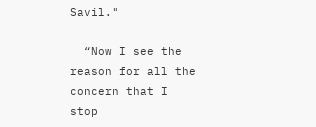Savil."

  “Now I see the reason for all the concern that I stop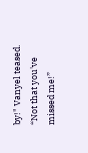by!" Vanyel teased. “Not that you've missed me!”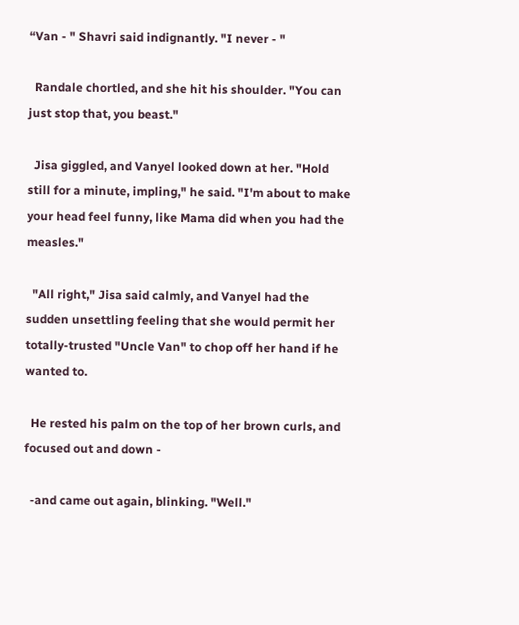“Van - " Shavri said indignantly. "I never - "

  Randale chortled, and she hit his shoulder. "You can just stop that, you beast."

  Jisa giggled, and Vanyel looked down at her. "Hold still for a minute, impling," he said. "I'm about to make your head feel funny, like Mama did when you had the measles."

  "All right," Jisa said calmly, and Vanyel had the sudden unsettling feeling that she would permit her totally-trusted "Uncle Van" to chop off her hand if he wanted to.

  He rested his palm on the top of her brown curls, and focused out and down -

  -and came out again, blinking. "Well."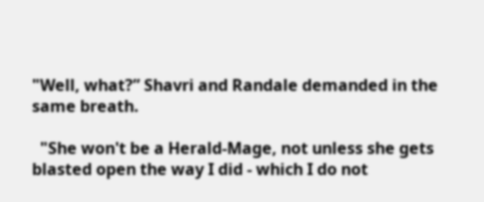"Well, what?” Shavri and Randale demanded in the same breath.

  "She won't be a Herald-Mage, not unless she gets blasted open the way I did - which I do not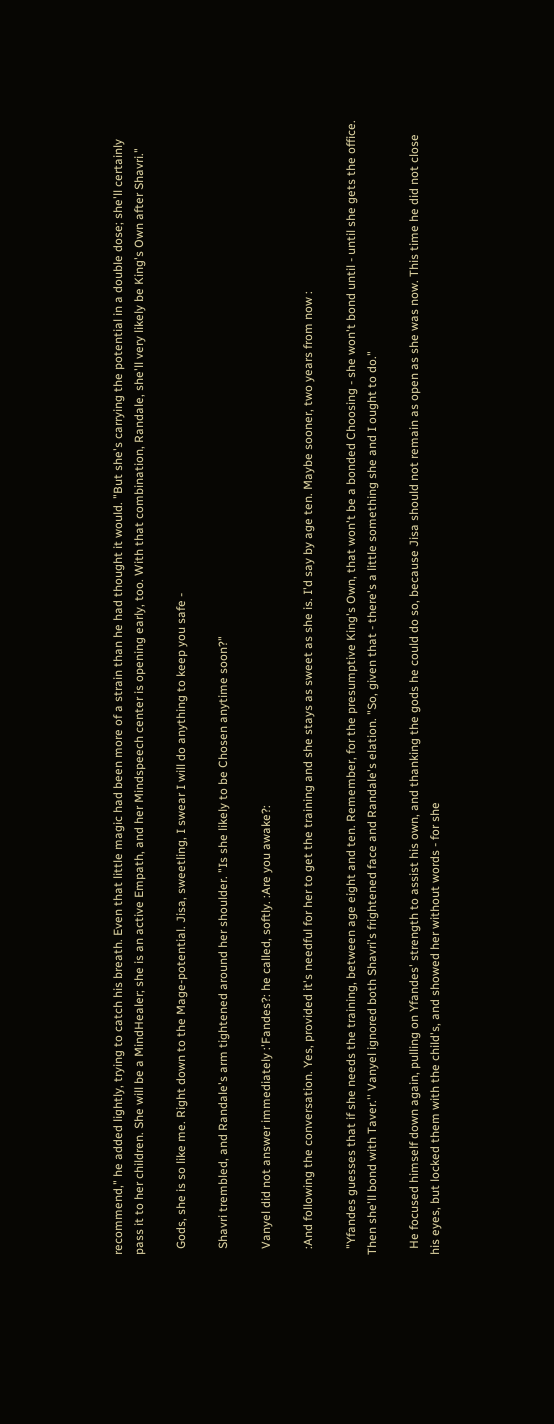recommend," he added lightly, trying to catch his breath. Even that little magic had been more of a strain than he had thought it would. "But she's carrying the potential in a double dose; she'll certainly pass it to her children. She will be a MindHealer; she is an active Empath, and her Mindspeech center is opening early, too. With that combination, Randale, she'll very likely be King's Own after Shavri."

  Gods, she is so like me. Right down to the Mage-potential. Jisa, sweetling, I swear I will do anything to keep you safe -

  Shavri trembled, and Randale's arm tightened around her shoulder. "Is she likely to be Chosen anytime soon?"

  Vanyel did not answer immediately :'Fandes?: he called, softly. :Are you awake?:

  :And following the conversation. Yes, provided it's needful for her to get the training and she stays as sweet as she is. I'd say by age ten. Maybe sooner, two years from now :

  "Yfandes guesses that if she needs the training, between age eight and ten. Remember, for the presumptive King's Own, that won't be a bonded Choosing - she won't bond until - until she gets the office. Then she'll bond with Taver.'' Vanyel ignored both Shavri's frightened face and Randale's elation. "So, given that - there's a little something she and I ought to do."

  He focused himself down again, pulling on Yfandes' strength to assist his own, and thanking the gods he could do so, because Jisa should not remain as open as she was now. This time he did not close his eyes, but locked them with the child's, and showed her without words - for she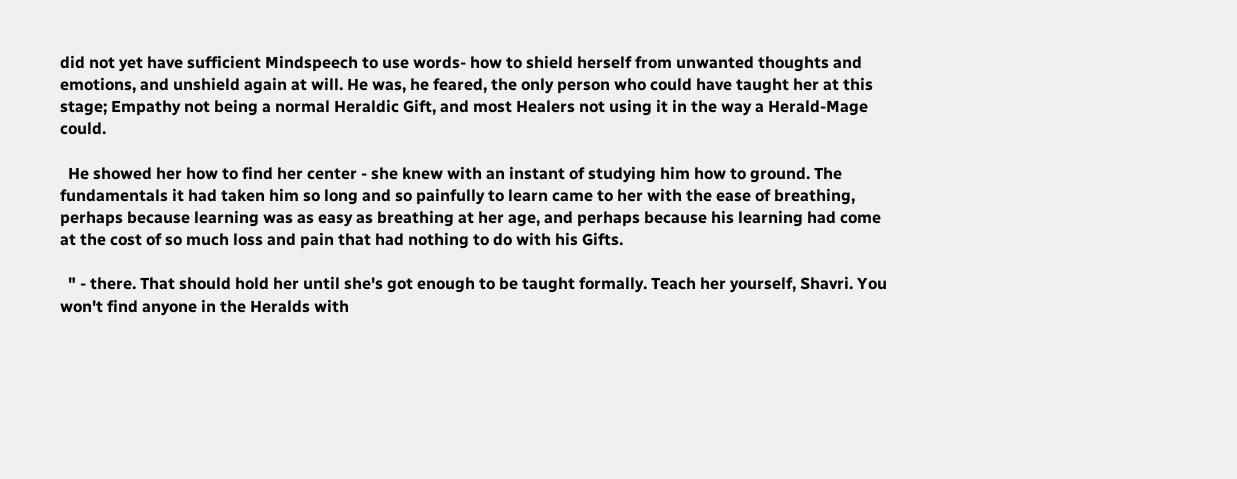did not yet have sufficient Mindspeech to use words- how to shield herself from unwanted thoughts and emotions, and unshield again at will. He was, he feared, the only person who could have taught her at this stage; Empathy not being a normal Heraldic Gift, and most Healers not using it in the way a Herald-Mage could.

  He showed her how to find her center - she knew with an instant of studying him how to ground. The fundamentals it had taken him so long and so painfully to learn came to her with the ease of breathing, perhaps because learning was as easy as breathing at her age, and perhaps because his learning had come at the cost of so much loss and pain that had nothing to do with his Gifts.

  " - there. That should hold her until she's got enough to be taught formally. Teach her yourself, Shavri. You won't find anyone in the Heralds with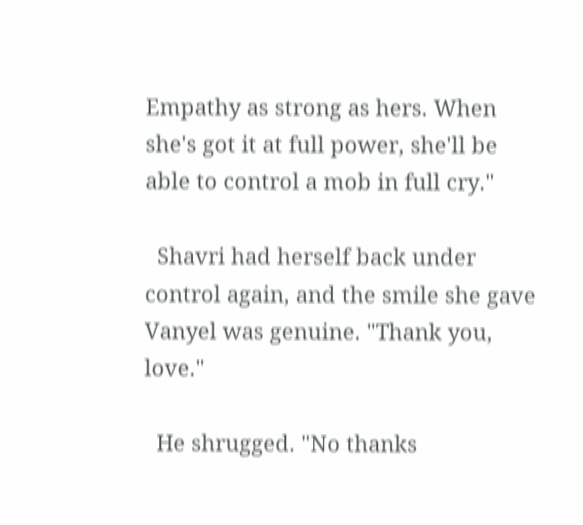Empathy as strong as hers. When she's got it at full power, she'll be able to control a mob in full cry."

  Shavri had herself back under control again, and the smile she gave Vanyel was genuine. "Thank you, love."

  He shrugged. "No thanks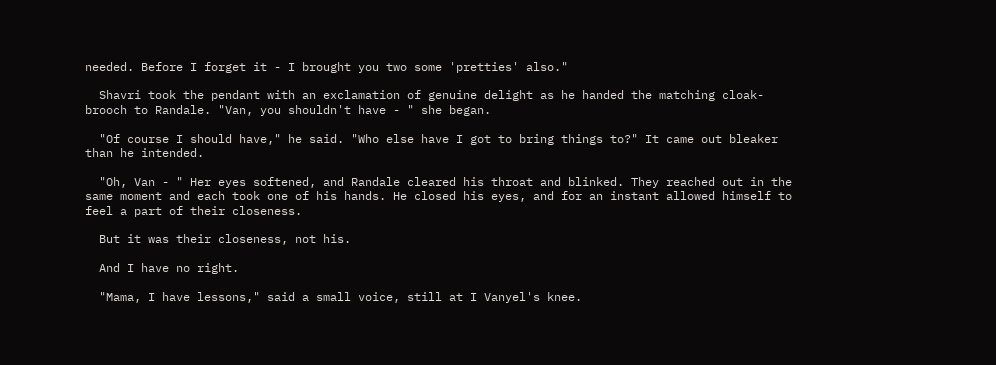needed. Before I forget it - I brought you two some 'pretties' also."

  Shavri took the pendant with an exclamation of genuine delight as he handed the matching cloak-brooch to Randale. "Van, you shouldn't have - " she began.

  "Of course I should have," he said. "Who else have I got to bring things to?" It came out bleaker than he intended.

  "Oh, Van - " Her eyes softened, and Randale cleared his throat and blinked. They reached out in the same moment and each took one of his hands. He closed his eyes, and for an instant allowed himself to feel a part of their closeness.

  But it was their closeness, not his.

  And I have no right.

  "Mama, I have lessons," said a small voice, still at I Vanyel's knee.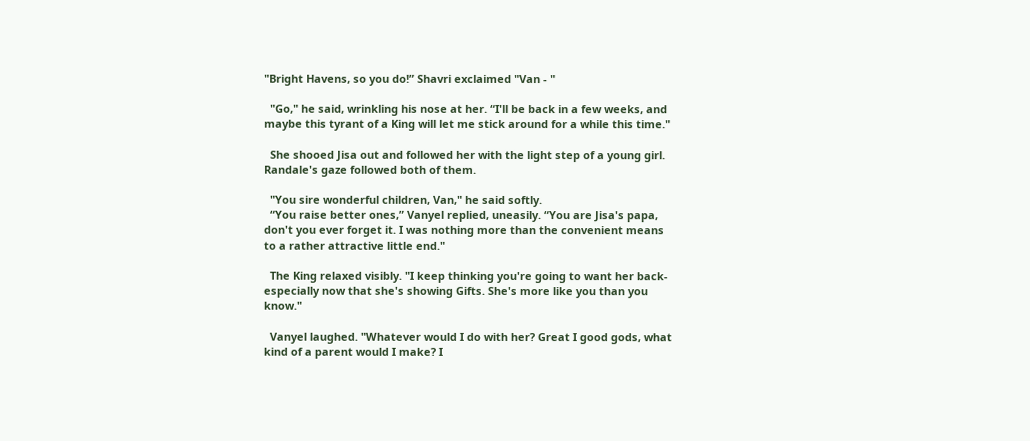"Bright Havens, so you do!” Shavri exclaimed "Van - "

  "Go," he said, wrinkling his nose at her. “I'll be back in a few weeks, and maybe this tyrant of a King will let me stick around for a while this time."

  She shooed Jisa out and followed her with the light step of a young girl. Randale's gaze followed both of them.

  "You sire wonderful children, Van," he said softly.
  “You raise better ones,” Vanyel replied, uneasily. “You are Jisa's papa, don't you ever forget it. I was nothing more than the convenient means to a rather attractive little end."

  The King relaxed visibly. "I keep thinking you're going to want her back-especially now that she's showing Gifts. She's more like you than you know."

  Vanyel laughed. "Whatever would I do with her? Great I good gods, what kind of a parent would I make? I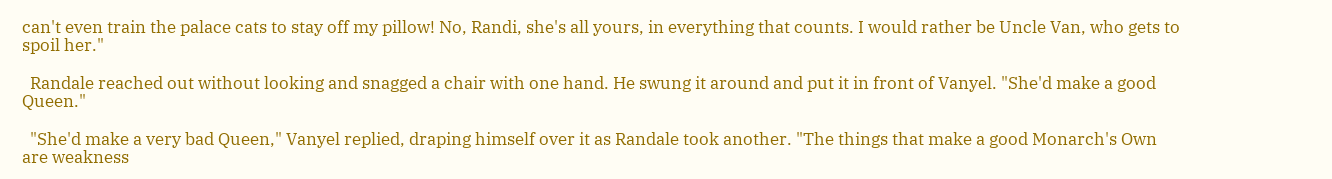can't even train the palace cats to stay off my pillow! No, Randi, she's all yours, in everything that counts. I would rather be Uncle Van, who gets to spoil her."

  Randale reached out without looking and snagged a chair with one hand. He swung it around and put it in front of Vanyel. "She'd make a good Queen."

  "She'd make a very bad Queen," Vanyel replied, draping himself over it as Randale took another. "The things that make a good Monarch's Own are weakness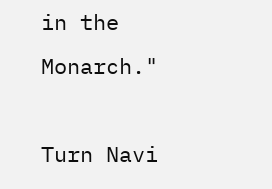in the Monarch."

Turn Navi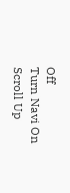Off
Turn Navi On
Scroll Up